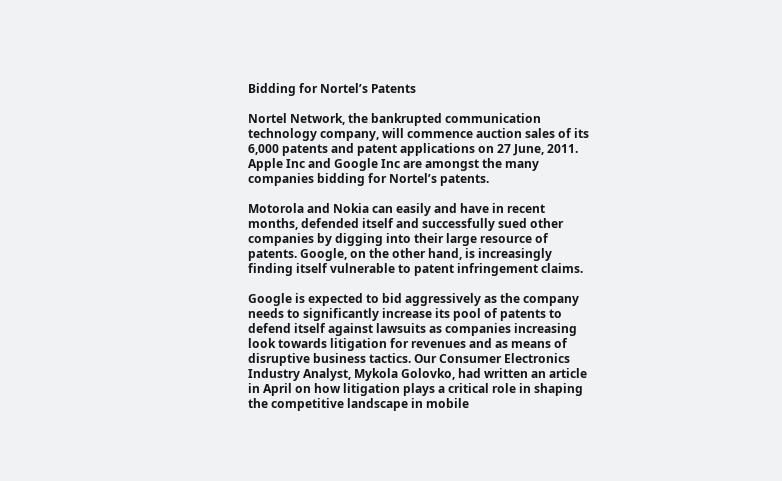Bidding for Nortel’s Patents

Nortel Network, the bankrupted communication technology company, will commence auction sales of its 6,000 patents and patent applications on 27 June, 2011. Apple Inc and Google Inc are amongst the many companies bidding for Nortel’s patents.

Motorola and Nokia can easily and have in recent months, defended itself and successfully sued other companies by digging into their large resource of patents. Google, on the other hand, is increasingly finding itself vulnerable to patent infringement claims.

Google is expected to bid aggressively as the company needs to significantly increase its pool of patents to defend itself against lawsuits as companies increasing look towards litigation for revenues and as means of disruptive business tactics. Our Consumer Electronics Industry Analyst, Mykola Golovko, had written an article in April on how litigation plays a critical role in shaping the competitive landscape in mobile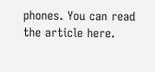phones. You can read the article here.